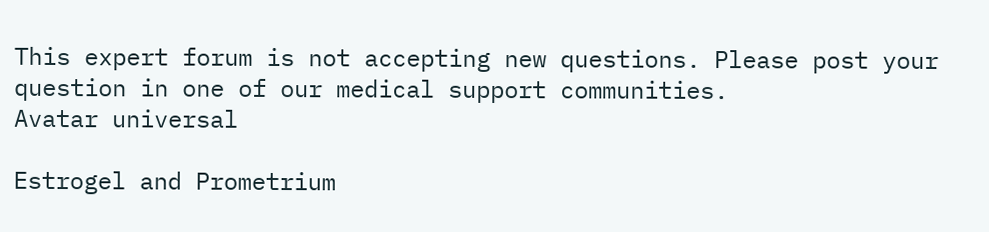This expert forum is not accepting new questions. Please post your question in one of our medical support communities.
Avatar universal

Estrogel and Prometrium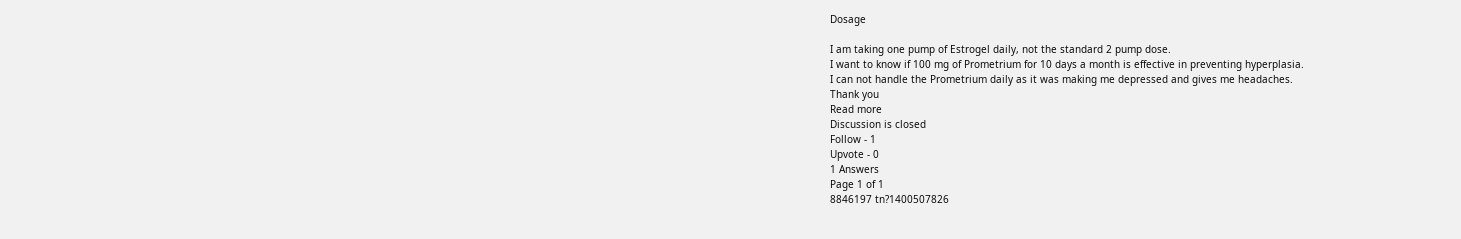Dosage

I am taking one pump of Estrogel daily, not the standard 2 pump dose.
I want to know if 100 mg of Prometrium for 10 days a month is effective in preventing hyperplasia.
I can not handle the Prometrium daily as it was making me depressed and gives me headaches.
Thank you
Read more
Discussion is closed
Follow - 1
Upvote - 0
1 Answers
Page 1 of 1
8846197 tn?1400507826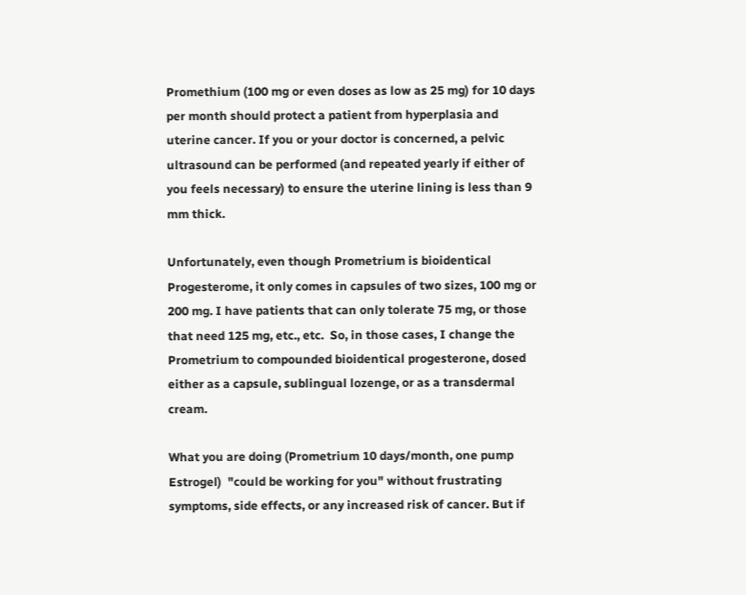Promethium (100 mg or even doses as low as 25 mg) for 10 days per month should protect a patient from hyperplasia and uterine cancer. If you or your doctor is concerned, a pelvic ultrasound can be performed (and repeated yearly if either of you feels necessary) to ensure the uterine lining is less than 9 mm thick.

Unfortunately, even though Prometrium is bioidentical Progesterome, it only comes in capsules of two sizes, 100 mg or 200 mg. I have patients that can only tolerate 75 mg, or those that need 125 mg, etc., etc.  So, in those cases, I change the Prometrium to compounded bioidentical progesterone, dosed either as a capsule, sublingual lozenge, or as a transdermal cream.

What you are doing (Prometrium 10 days/month, one pump Estrogel)  "could be working for you" without frustrating symptoms, side effects, or any increased risk of cancer. But if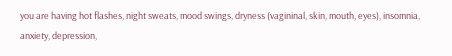you are having hot flashes, night sweats, mood swings, dryness (vagininal, skin, mouth, eyes), insomnia, anxiety, depression,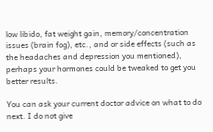low libido, fat weight gain, memory/concentration issues (brain fog), etc., and or side effects (such as the headaches and depression you mentioned), perhaps your hormones could be tweaked to get you better results.

You can ask your current doctor advice on what to do next. I do not give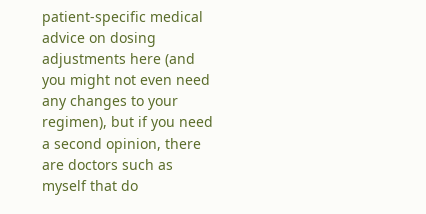patient-specific medical advice on dosing adjustments here (and you might not even need any changes to your regimen), but if you need a second opinion, there are doctors such as myself that do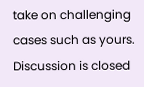take on challenging cases such as yours.
Discussion is closed